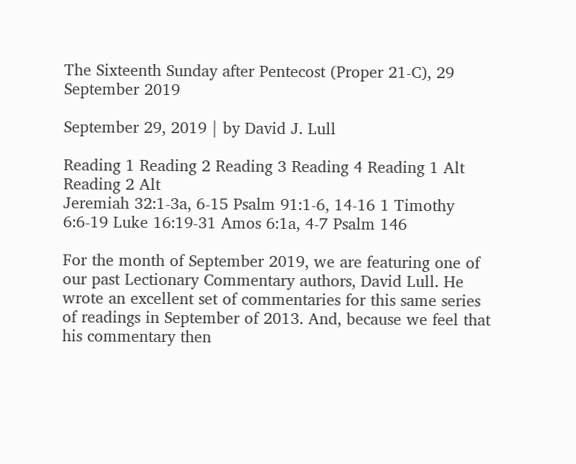The Sixteenth Sunday after Pentecost (Proper 21-C), 29 September 2019

September 29, 2019 | by David J. Lull

Reading 1 Reading 2 Reading 3 Reading 4 Reading 1 Alt Reading 2 Alt
Jeremiah 32:1-3a, 6-15 Psalm 91:1-6, 14-16 1 Timothy 6:6-19 Luke 16:19-31 Amos 6:1a, 4-7 Psalm 146

For the month of September 2019, we are featuring one of our past Lectionary Commentary authors, David Lull. He wrote an excellent set of commentaries for this same series of readings in September of 2013. And, because we feel that his commentary then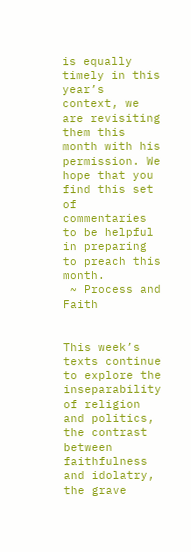is equally timely in this year’s context, we are revisiting them this month with his permission. We hope that you find this set of commentaries to be helpful in preparing to preach this month.
 ~ Process and Faith


This week’s texts continue to explore the inseparability of religion and politics, the contrast between faithfulness and idolatry, the grave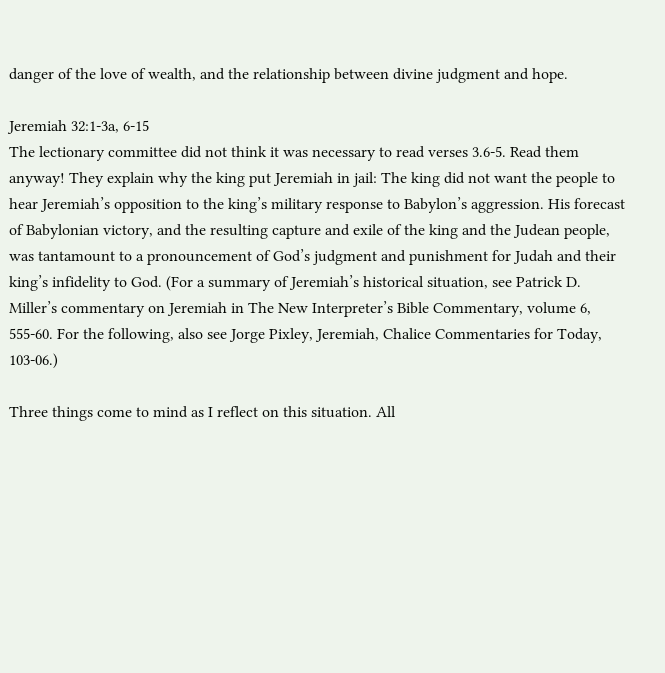danger of the love of wealth, and the relationship between divine judgment and hope.

Jeremiah 32:1-3a, 6-15
The lectionary committee did not think it was necessary to read verses 3.6-5. Read them anyway! They explain why the king put Jeremiah in jail: The king did not want the people to hear Jeremiah’s opposition to the king’s military response to Babylon’s aggression. His forecast of Babylonian victory, and the resulting capture and exile of the king and the Judean people, was tantamount to a pronouncement of God’s judgment and punishment for Judah and their king’s infidelity to God. (For a summary of Jeremiah’s historical situation, see Patrick D. Miller’s commentary on Jeremiah in The New Interpreter’s Bible Commentary, volume 6, 555-60. For the following, also see Jorge Pixley, Jeremiah, Chalice Commentaries for Today, 103-06.)

Three things come to mind as I reflect on this situation. All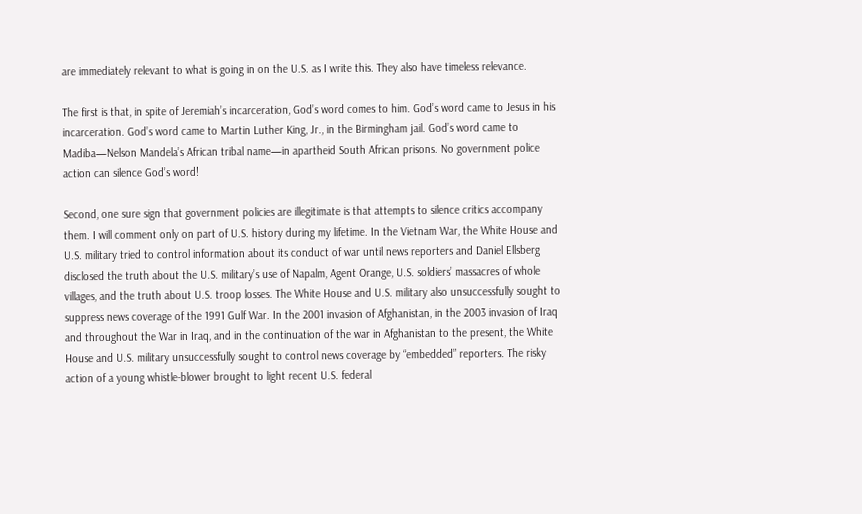are immediately relevant to what is going in on the U.S. as I write this. They also have timeless relevance.

The first is that, in spite of Jeremiah’s incarceration, God’s word comes to him. God’s word came to Jesus in his incarceration. God’s word came to Martin Luther King, Jr., in the Birmingham jail. God’s word came to Madiba—Nelson Mandela’s African tribal name—in apartheid South African prisons. No government police action can silence God’s word!

Second, one sure sign that government policies are illegitimate is that attempts to silence critics accompany them. I will comment only on part of U.S. history during my lifetime. In the Vietnam War, the White House and U.S. military tried to control information about its conduct of war until news reporters and Daniel Ellsberg disclosed the truth about the U.S. military’s use of Napalm, Agent Orange, U.S. soldiers’ massacres of whole villages, and the truth about U.S. troop losses. The White House and U.S. military also unsuccessfully sought to suppress news coverage of the 1991 Gulf War. In the 2001 invasion of Afghanistan, in the 2003 invasion of Iraq and throughout the War in Iraq, and in the continuation of the war in Afghanistan to the present, the White House and U.S. military unsuccessfully sought to control news coverage by “embedded” reporters. The risky action of a young whistle-blower brought to light recent U.S. federal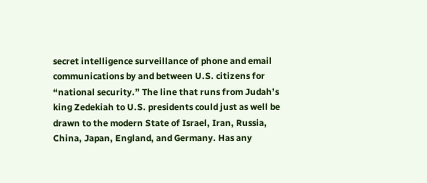secret intelligence surveillance of phone and email communications by and between U.S. citizens for “national security.” The line that runs from Judah’s king Zedekiah to U.S. presidents could just as well be drawn to the modern State of Israel, Iran, Russia, China, Japan, England, and Germany. Has any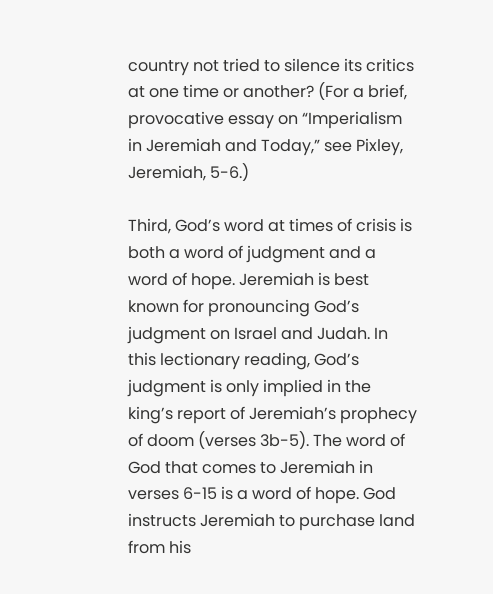country not tried to silence its critics at one time or another? (For a brief, provocative essay on “Imperialism in Jeremiah and Today,” see Pixley, Jeremiah, 5-6.)

Third, God’s word at times of crisis is both a word of judgment and a word of hope. Jeremiah is best known for pronouncing God’s judgment on Israel and Judah. In this lectionary reading, God’s judgment is only implied in the king’s report of Jeremiah’s prophecy of doom (verses 3b-5). The word of God that comes to Jeremiah in verses 6-15 is a word of hope. God instructs Jeremiah to purchase land from his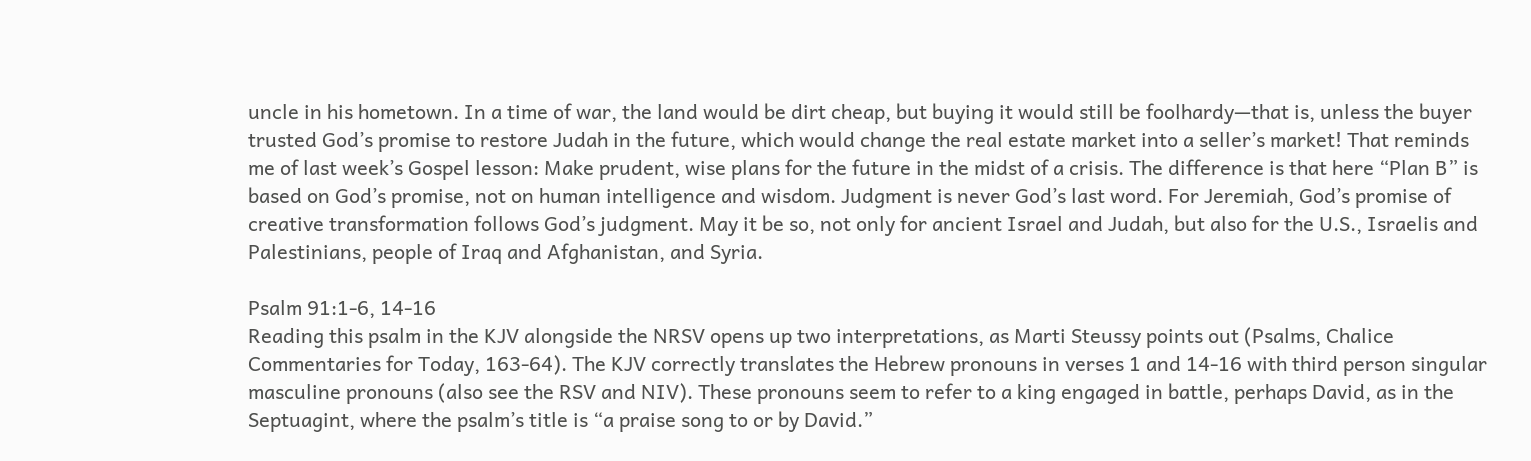uncle in his hometown. In a time of war, the land would be dirt cheap, but buying it would still be foolhardy—that is, unless the buyer trusted God’s promise to restore Judah in the future, which would change the real estate market into a seller’s market! That reminds me of last week’s Gospel lesson: Make prudent, wise plans for the future in the midst of a crisis. The difference is that here “Plan B” is based on God’s promise, not on human intelligence and wisdom. Judgment is never God’s last word. For Jeremiah, God’s promise of creative transformation follows God’s judgment. May it be so, not only for ancient Israel and Judah, but also for the U.S., Israelis and Palestinians, people of Iraq and Afghanistan, and Syria.

Psalm 91:1-6, 14-16
Reading this psalm in the KJV alongside the NRSV opens up two interpretations, as Marti Steussy points out (Psalms, Chalice Commentaries for Today, 163-64). The KJV correctly translates the Hebrew pronouns in verses 1 and 14-16 with third person singular masculine pronouns (also see the RSV and NIV). These pronouns seem to refer to a king engaged in battle, perhaps David, as in the Septuagint, where the psalm’s title is “a praise song to or by David.”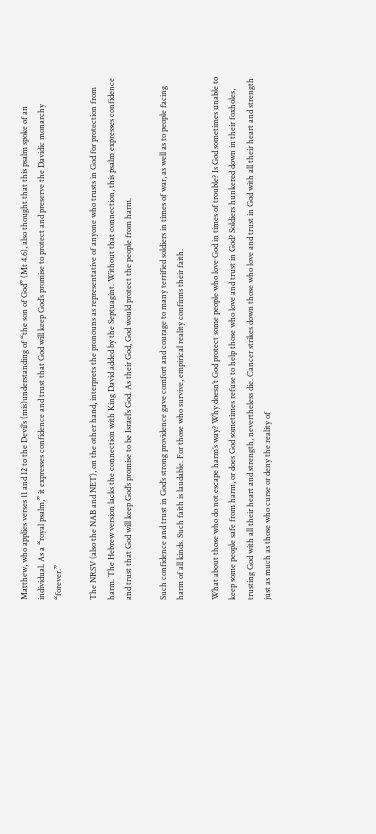Matthew, who applies verses 11 and 12 to the Devil’s (mis)understanding of “the son of God” (Mt 4.6), also thought that this psalm spoke of an individual. As a “royal psalm,” it expresses confidence and trust that God will keep God’s promise to protect and preserve the Davidic monarchy “forever.”

The NRSV (also the NAB and NET), on the other hand, interprets the pronouns as representative of anyone who trusts in God for protection from harm. The Hebrew version lacks the connection with King David added by the Septuagint. Without that connection, this psalm expresses confidence and trust that God will keep God’s promise to be Israel’s God. As their God, God would protect the people from harm.

Such confidence and trust in God’s strong providence gave comfort and courage to many terrified soldiers in times of war, as well as to people facing harm of all kinds. Such faith is laudable. For those who survive, empirical reality confirms their faith.

What about those who do not escape harm’s way? Why doesn’t God protect some people who love God in times of trouble? Is God sometimes unable to keep some people safe from harm, or does God sometimes refuse to help those who love and trust in God? Soldiers hunkered down in their foxholes, trusting God with all their heart and strength, nevertheless die. Cancer strikes down those who love and trust in God with all their heart and strength just as much as those who curse or deny the reality of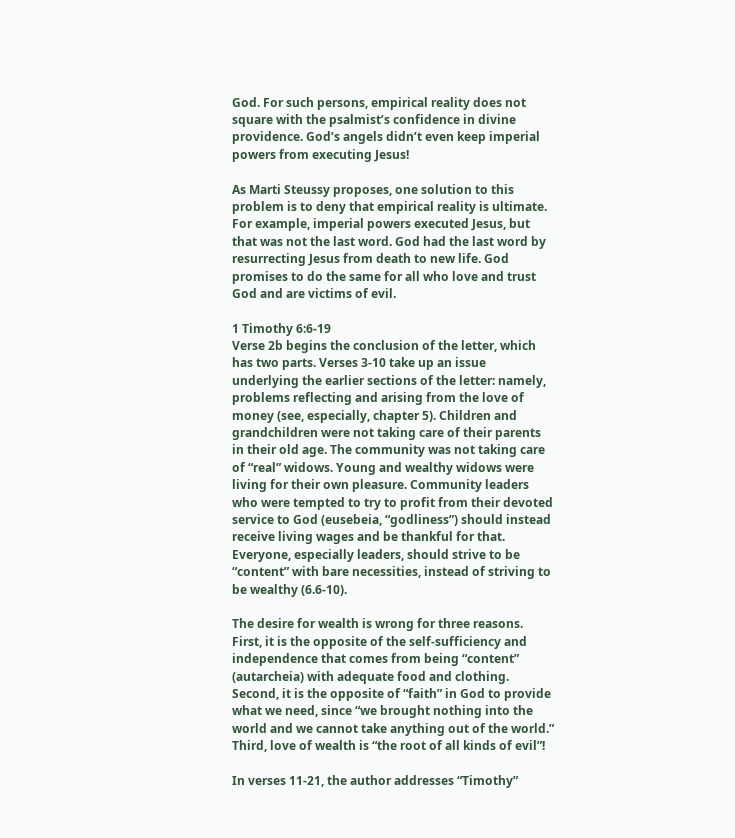God. For such persons, empirical reality does not square with the psalmist’s confidence in divine providence. God’s angels didn’t even keep imperial powers from executing Jesus!

As Marti Steussy proposes, one solution to this problem is to deny that empirical reality is ultimate. For example, imperial powers executed Jesus, but that was not the last word. God had the last word by resurrecting Jesus from death to new life. God promises to do the same for all who love and trust God and are victims of evil.

1 Timothy 6:6-19
Verse 2b begins the conclusion of the letter, which has two parts. Verses 3-10 take up an issue underlying the earlier sections of the letter: namely, problems reflecting and arising from the love of money (see, especially, chapter 5). Children and grandchildren were not taking care of their parents in their old age. The community was not taking care of “real” widows. Young and wealthy widows were living for their own pleasure. Community leaders who were tempted to try to profit from their devoted service to God (eusebeia, “godliness”) should instead receive living wages and be thankful for that. Everyone, especially leaders, should strive to be “content” with bare necessities, instead of striving to be wealthy (6.6-10).

The desire for wealth is wrong for three reasons. First, it is the opposite of the self-sufficiency and independence that comes from being “content” (autarcheia) with adequate food and clothing. Second, it is the opposite of “faith” in God to provide what we need, since “we brought nothing into the world and we cannot take anything out of the world.” Third, love of wealth is “the root of all kinds of evil”!

In verses 11-21, the author addresses “Timothy”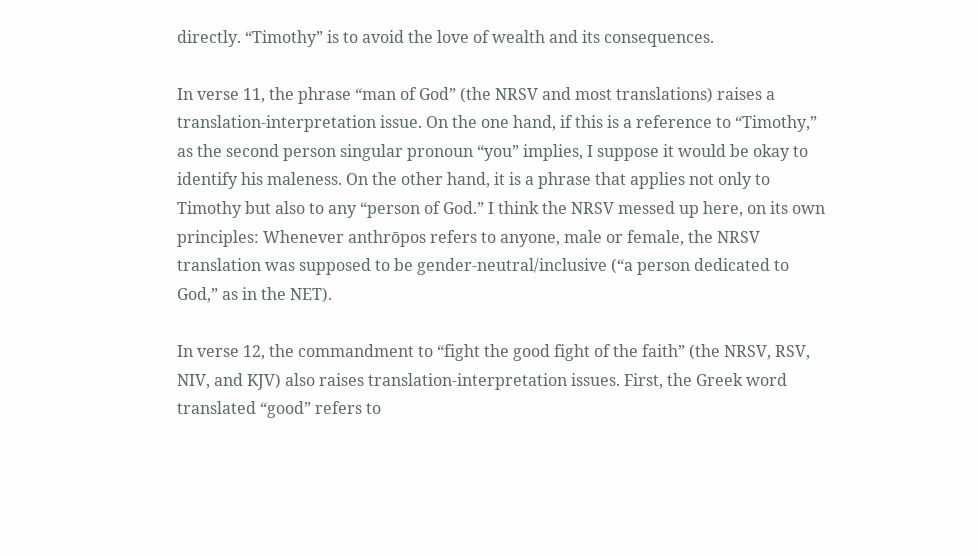directly. “Timothy” is to avoid the love of wealth and its consequences.

In verse 11, the phrase “man of God” (the NRSV and most translations) raises a translation-interpretation issue. On the one hand, if this is a reference to “Timothy,” as the second person singular pronoun “you” implies, I suppose it would be okay to identify his maleness. On the other hand, it is a phrase that applies not only to Timothy but also to any “person of God.” I think the NRSV messed up here, on its own principles: Whenever anthrōpos refers to anyone, male or female, the NRSV translation was supposed to be gender-neutral/inclusive (“a person dedicated to God,” as in the NET).

In verse 12, the commandment to “fight the good fight of the faith” (the NRSV, RSV, NIV, and KJV) also raises translation-interpretation issues. First, the Greek word translated “good” refers to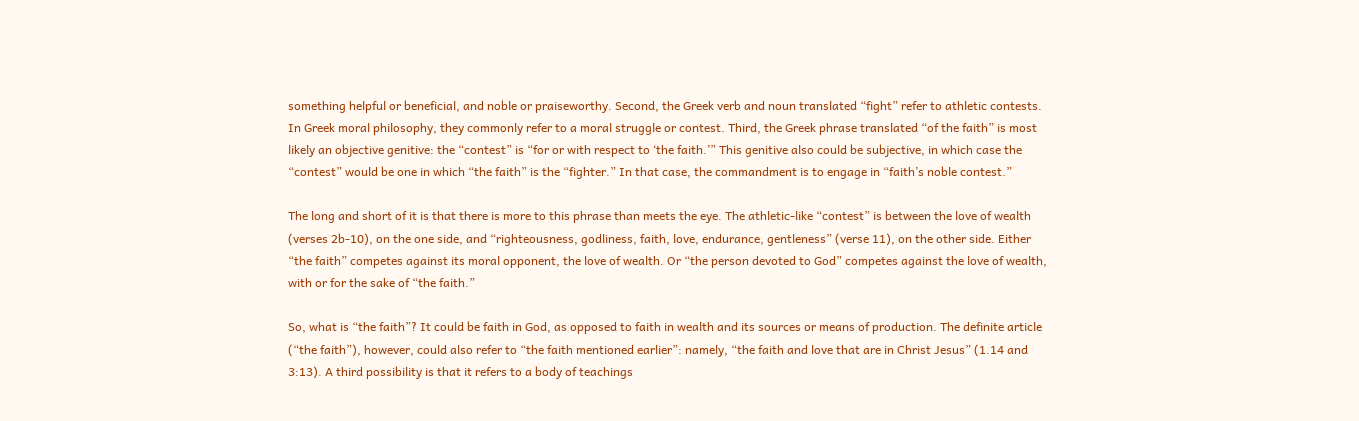something helpful or beneficial, and noble or praiseworthy. Second, the Greek verb and noun translated “fight” refer to athletic contests. In Greek moral philosophy, they commonly refer to a moral struggle or contest. Third, the Greek phrase translated “of the faith” is most likely an objective genitive: the “contest” is “for or with respect to ‘the faith.’” This genitive also could be subjective, in which case the “contest” would be one in which “the faith” is the “fighter.” In that case, the commandment is to engage in “faith’s noble contest.”

The long and short of it is that there is more to this phrase than meets the eye. The athletic-like “contest” is between the love of wealth (verses 2b-10), on the one side, and “righteousness, godliness, faith, love, endurance, gentleness” (verse 11), on the other side. Either “the faith” competes against its moral opponent, the love of wealth. Or “the person devoted to God” competes against the love of wealth, with or for the sake of “the faith.”

So, what is “the faith”? It could be faith in God, as opposed to faith in wealth and its sources or means of production. The definite article (“the faith”), however, could also refer to “the faith mentioned earlier”: namely, “the faith and love that are in Christ Jesus” (1.14 and 3:13). A third possibility is that it refers to a body of teachings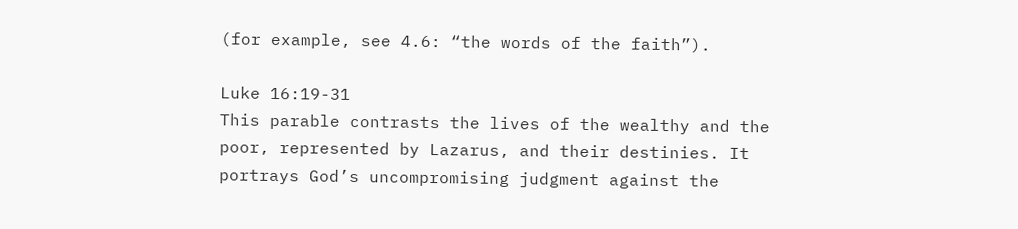(for example, see 4.6: “the words of the faith”).

Luke 16:19-31
This parable contrasts the lives of the wealthy and the poor, represented by Lazarus, and their destinies. It portrays God’s uncompromising judgment against the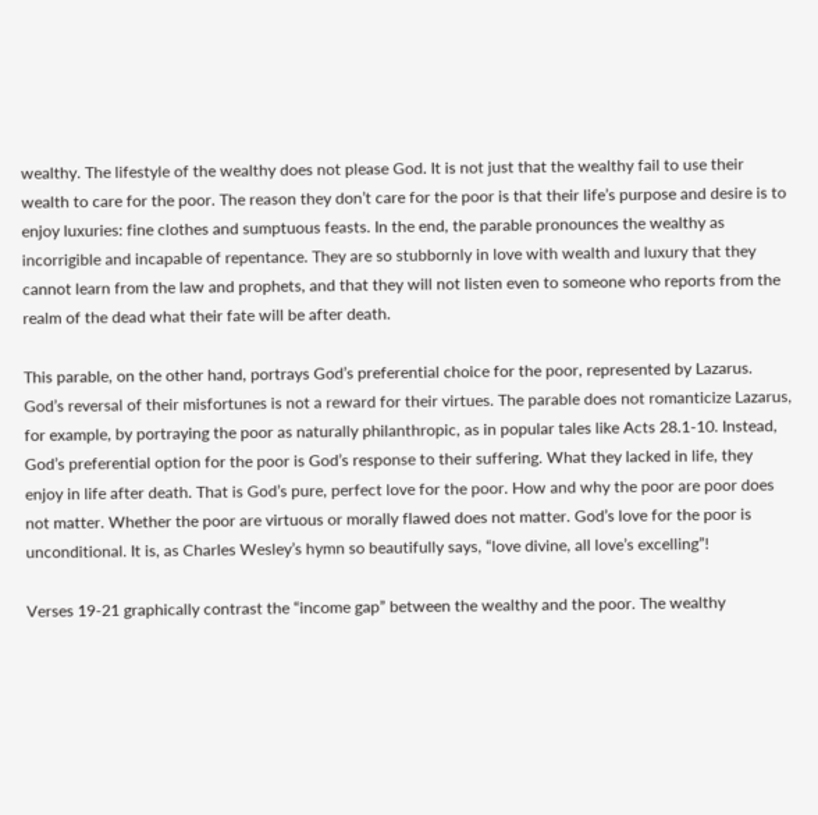wealthy. The lifestyle of the wealthy does not please God. It is not just that the wealthy fail to use their wealth to care for the poor. The reason they don’t care for the poor is that their life’s purpose and desire is to enjoy luxuries: fine clothes and sumptuous feasts. In the end, the parable pronounces the wealthy as incorrigible and incapable of repentance. They are so stubbornly in love with wealth and luxury that they cannot learn from the law and prophets, and that they will not listen even to someone who reports from the realm of the dead what their fate will be after death.

This parable, on the other hand, portrays God’s preferential choice for the poor, represented by Lazarus. God’s reversal of their misfortunes is not a reward for their virtues. The parable does not romanticize Lazarus, for example, by portraying the poor as naturally philanthropic, as in popular tales like Acts 28.1-10. Instead, God’s preferential option for the poor is God’s response to their suffering. What they lacked in life, they enjoy in life after death. That is God’s pure, perfect love for the poor. How and why the poor are poor does not matter. Whether the poor are virtuous or morally flawed does not matter. God’s love for the poor is unconditional. It is, as Charles Wesley’s hymn so beautifully says, “love divine, all love’s excelling”!

Verses 19-21 graphically contrast the “income gap” between the wealthy and the poor. The wealthy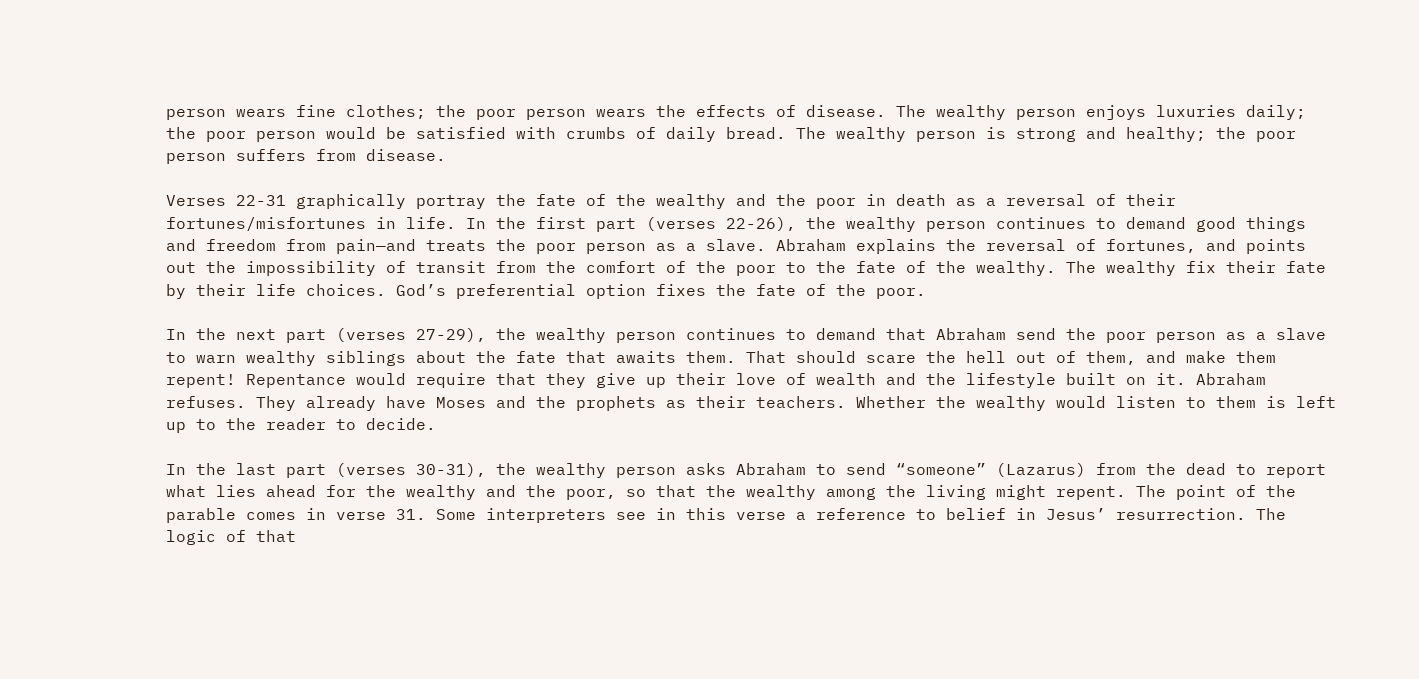person wears fine clothes; the poor person wears the effects of disease. The wealthy person enjoys luxuries daily; the poor person would be satisfied with crumbs of daily bread. The wealthy person is strong and healthy; the poor person suffers from disease.

Verses 22-31 graphically portray the fate of the wealthy and the poor in death as a reversal of their fortunes/misfortunes in life. In the first part (verses 22-26), the wealthy person continues to demand good things and freedom from pain—and treats the poor person as a slave. Abraham explains the reversal of fortunes, and points out the impossibility of transit from the comfort of the poor to the fate of the wealthy. The wealthy fix their fate by their life choices. God’s preferential option fixes the fate of the poor.

In the next part (verses 27-29), the wealthy person continues to demand that Abraham send the poor person as a slave to warn wealthy siblings about the fate that awaits them. That should scare the hell out of them, and make them repent! Repentance would require that they give up their love of wealth and the lifestyle built on it. Abraham refuses. They already have Moses and the prophets as their teachers. Whether the wealthy would listen to them is left up to the reader to decide.

In the last part (verses 30-31), the wealthy person asks Abraham to send “someone” (Lazarus) from the dead to report what lies ahead for the wealthy and the poor, so that the wealthy among the living might repent. The point of the parable comes in verse 31. Some interpreters see in this verse a reference to belief in Jesus’ resurrection. The logic of that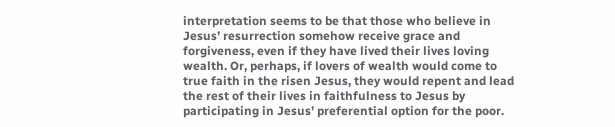interpretation seems to be that those who believe in Jesus’ resurrection somehow receive grace and forgiveness, even if they have lived their lives loving wealth. Or, perhaps, if lovers of wealth would come to true faith in the risen Jesus, they would repent and lead the rest of their lives in faithfulness to Jesus by participating in Jesus’ preferential option for the poor.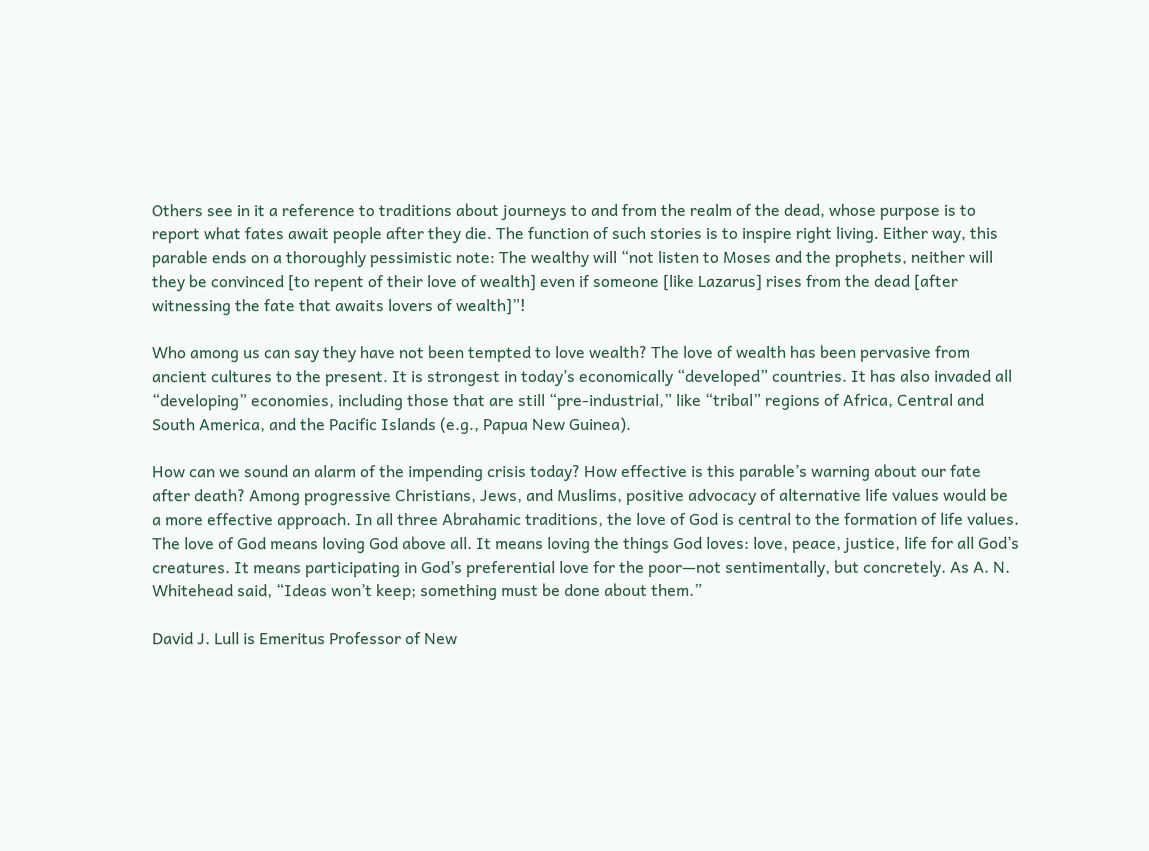Others see in it a reference to traditions about journeys to and from the realm of the dead, whose purpose is to report what fates await people after they die. The function of such stories is to inspire right living. Either way, this parable ends on a thoroughly pessimistic note: The wealthy will “not listen to Moses and the prophets, neither will they be convinced [to repent of their love of wealth] even if someone [like Lazarus] rises from the dead [after witnessing the fate that awaits lovers of wealth]”!

Who among us can say they have not been tempted to love wealth? The love of wealth has been pervasive from ancient cultures to the present. It is strongest in today’s economically “developed” countries. It has also invaded all “developing” economies, including those that are still “pre-industrial,” like “tribal” regions of Africa, Central and South America, and the Pacific Islands (e.g., Papua New Guinea).

How can we sound an alarm of the impending crisis today? How effective is this parable’s warning about our fate after death? Among progressive Christians, Jews, and Muslims, positive advocacy of alternative life values would be a more effective approach. In all three Abrahamic traditions, the love of God is central to the formation of life values. The love of God means loving God above all. It means loving the things God loves: love, peace, justice, life for all God’s creatures. It means participating in God’s preferential love for the poor—not sentimentally, but concretely. As A. N. Whitehead said, “Ideas won’t keep; something must be done about them.”

David J. Lull is Emeritus Professor of New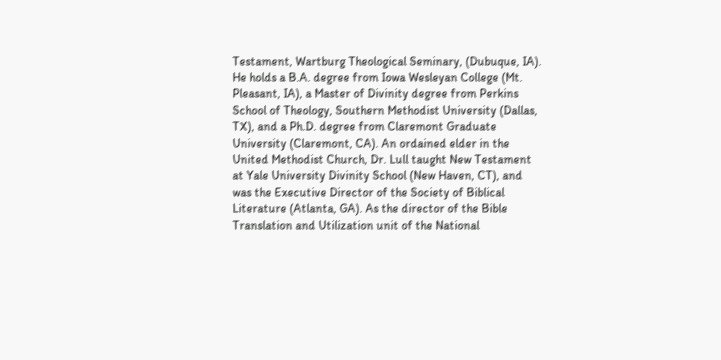Testament, Wartburg Theological Seminary, (Dubuque, IA). He holds a B.A. degree from Iowa Wesleyan College (Mt. Pleasant, IA), a Master of Divinity degree from Perkins School of Theology, Southern Methodist University (Dallas, TX), and a Ph.D. degree from Claremont Graduate University (Claremont, CA). An ordained elder in the United Methodist Church, Dr. Lull taught New Testament at Yale University Divinity School (New Haven, CT), and was the Executive Director of the Society of Biblical Literature (Atlanta, GA). As the director of the Bible Translation and Utilization unit of the National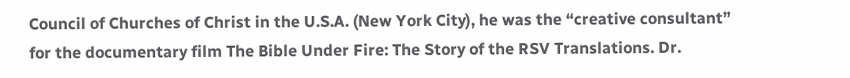Council of Churches of Christ in the U.S.A. (New York City), he was the “creative consultant” for the documentary film The Bible Under Fire: The Story of the RSV Translations. Dr.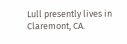Lull presently lives in Claremont, CA.